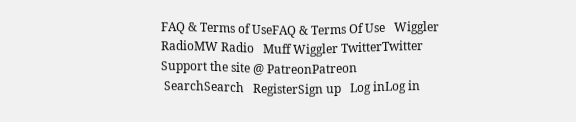FAQ & Terms of UseFAQ & Terms Of Use   Wiggler RadioMW Radio   Muff Wiggler TwitterTwitter   Support the site @ PatreonPatreon
 SearchSearch   RegisterSign up   Log inLog in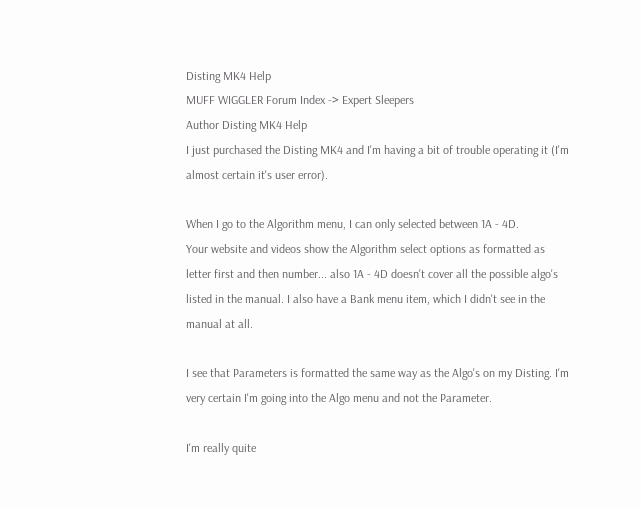Disting MK4 Help
MUFF WIGGLER Forum Index -> Expert Sleepers
Author Disting MK4 Help
I just purchased the Disting MK4 and I'm having a bit of trouble operating it (I'm almost certain it's user error).

When I go to the Algorithm menu, I can only selected between 1A - 4D.
Your website and videos show the Algorithm select options as formatted as letter first and then number... also 1A - 4D doesn't cover all the possible algo's listed in the manual. I also have a Bank menu item, which I didn't see in the manual at all.

I see that Parameters is formatted the same way as the Algo's on my Disting. I'm very certain I'm going into the Algo menu and not the Parameter.

I'm really quite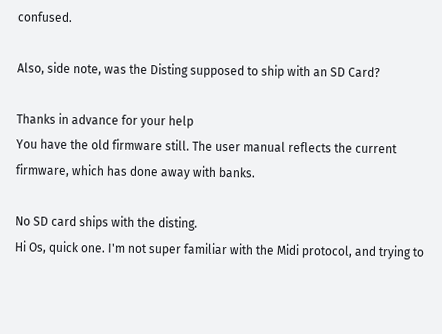confused.

Also, side note, was the Disting supposed to ship with an SD Card?

Thanks in advance for your help
You have the old firmware still. The user manual reflects the current firmware, which has done away with banks.

No SD card ships with the disting.
Hi Os, quick one. I'm not super familiar with the Midi protocol, and trying to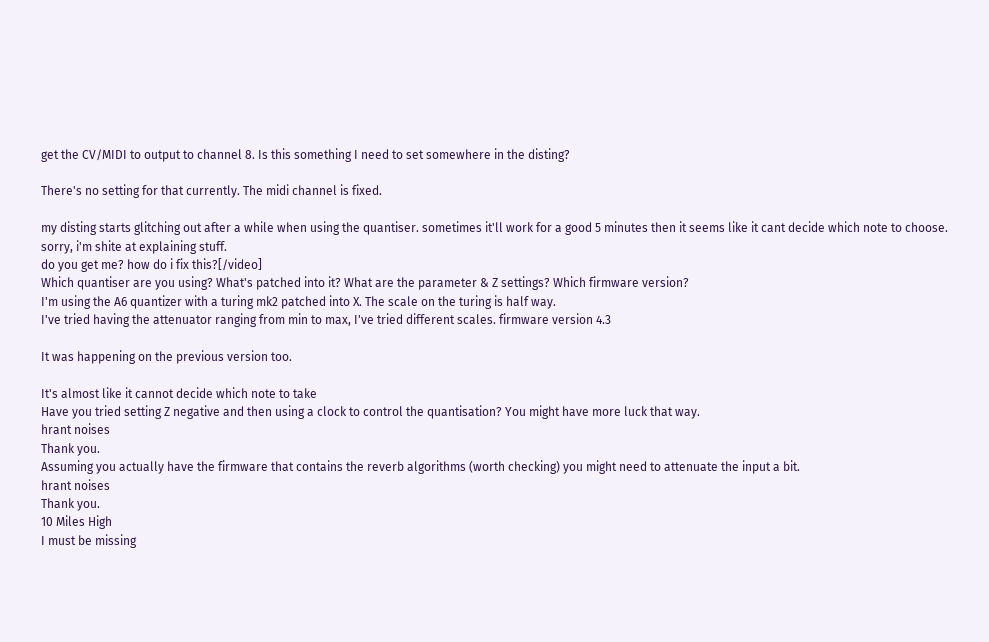get the CV/MIDI to output to channel 8. Is this something I need to set somewhere in the disting?

There's no setting for that currently. The midi channel is fixed.

my disting starts glitching out after a while when using the quantiser. sometimes it'll work for a good 5 minutes then it seems like it cant decide which note to choose.
sorry, i'm shite at explaining stuff.
do you get me? how do i fix this?[/video]
Which quantiser are you using? What's patched into it? What are the parameter & Z settings? Which firmware version?
I'm using the A6 quantizer with a turing mk2 patched into X. The scale on the turing is half way.
I've tried having the attenuator ranging from min to max, I've tried different scales. firmware version 4.3

It was happening on the previous version too.

It's almost like it cannot decide which note to take
Have you tried setting Z negative and then using a clock to control the quantisation? You might have more luck that way.
hrant noises
Thank you.
Assuming you actually have the firmware that contains the reverb algorithms (worth checking) you might need to attenuate the input a bit.
hrant noises
Thank you.
10 Miles High
I must be missing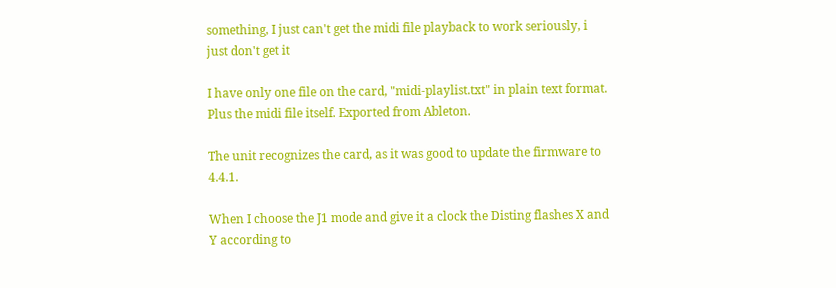something, I just can't get the midi file playback to work seriously, i just don't get it

I have only one file on the card, "midi-playlist.txt" in plain text format. Plus the midi file itself. Exported from Ableton.

The unit recognizes the card, as it was good to update the firmware to 4.4.1.

When I choose the J1 mode and give it a clock the Disting flashes X and Y according to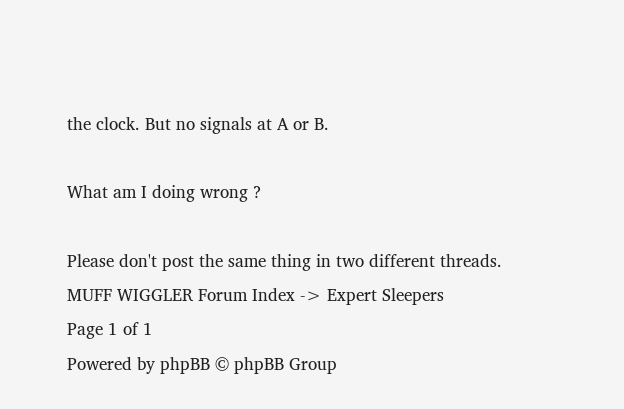the clock. But no signals at A or B.

What am I doing wrong ?

Please don't post the same thing in two different threads.
MUFF WIGGLER Forum Index -> Expert Sleepers
Page 1 of 1
Powered by phpBB © phpBB Group